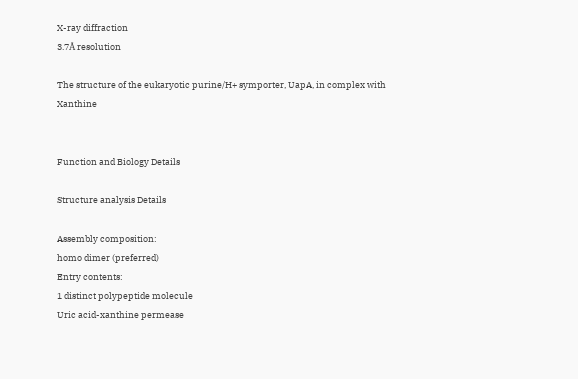X-ray diffraction
3.7Å resolution

The structure of the eukaryotic purine/H+ symporter, UapA, in complex with Xanthine


Function and Biology Details

Structure analysis Details

Assembly composition:
homo dimer (preferred)
Entry contents:
1 distinct polypeptide molecule
Uric acid-xanthine permease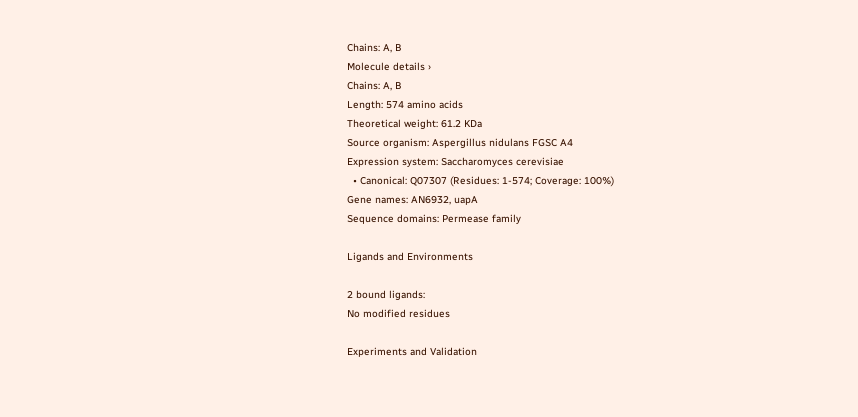Chains: A, B
Molecule details ›
Chains: A, B
Length: 574 amino acids
Theoretical weight: 61.2 KDa
Source organism: Aspergillus nidulans FGSC A4
Expression system: Saccharomyces cerevisiae
  • Canonical: Q07307 (Residues: 1-574; Coverage: 100%)
Gene names: AN6932, uapA
Sequence domains: Permease family

Ligands and Environments

2 bound ligands:
No modified residues

Experiments and Validation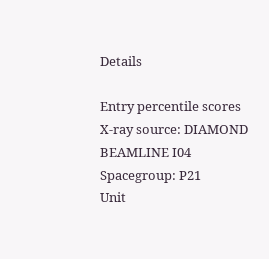Details

Entry percentile scores
X-ray source: DIAMOND BEAMLINE I04
Spacegroup: P21
Unit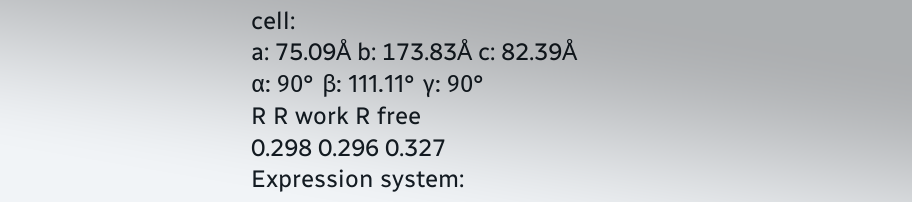cell:
a: 75.09Å b: 173.83Å c: 82.39Å
α: 90° β: 111.11° γ: 90°
R R work R free
0.298 0.296 0.327
Expression system: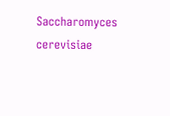Saccharomyces cerevisiae